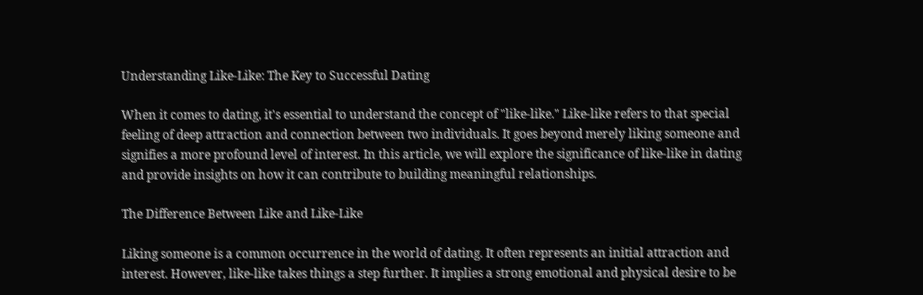Understanding Like-Like: The Key to Successful Dating

When it comes to dating, it's essential to understand the concept of "like-like." Like-like refers to that special feeling of deep attraction and connection between two individuals. It goes beyond merely liking someone and signifies a more profound level of interest. In this article, we will explore the significance of like-like in dating and provide insights on how it can contribute to building meaningful relationships.

The Difference Between Like and Like-Like

Liking someone is a common occurrence in the world of dating. It often represents an initial attraction and interest. However, like-like takes things a step further. It implies a strong emotional and physical desire to be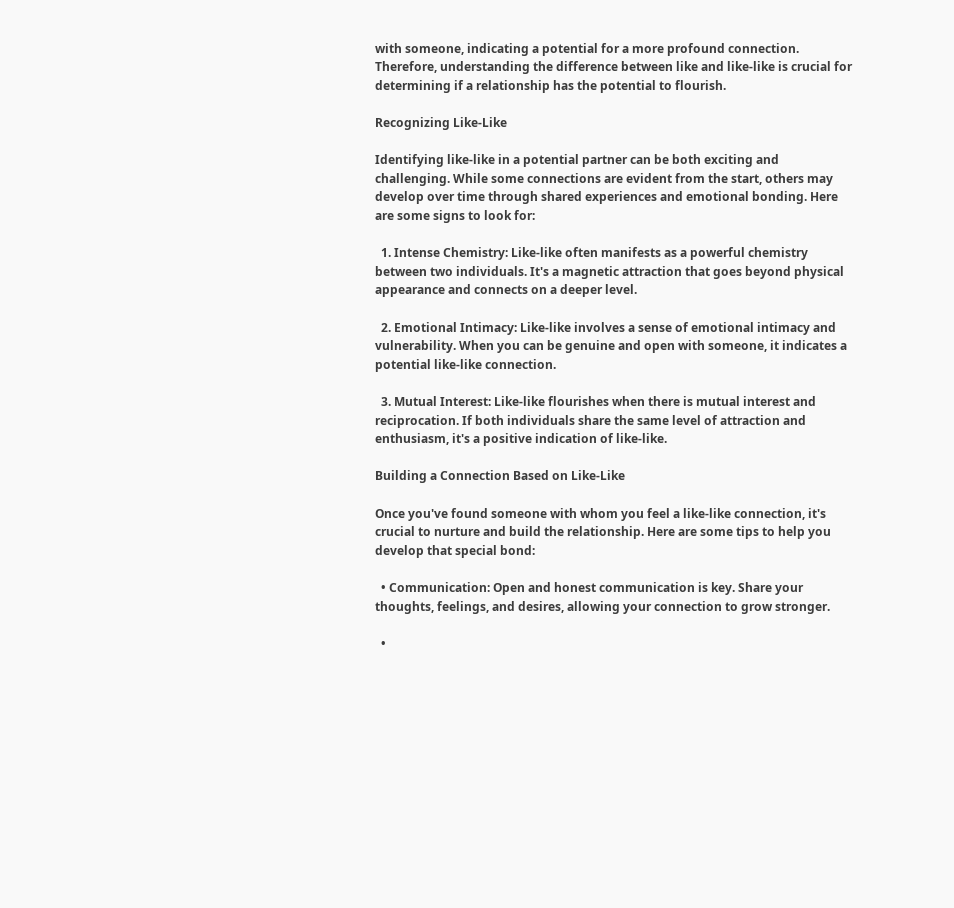with someone, indicating a potential for a more profound connection. Therefore, understanding the difference between like and like-like is crucial for determining if a relationship has the potential to flourish.

Recognizing Like-Like

Identifying like-like in a potential partner can be both exciting and challenging. While some connections are evident from the start, others may develop over time through shared experiences and emotional bonding. Here are some signs to look for:

  1. Intense Chemistry: Like-like often manifests as a powerful chemistry between two individuals. It's a magnetic attraction that goes beyond physical appearance and connects on a deeper level.

  2. Emotional Intimacy: Like-like involves a sense of emotional intimacy and vulnerability. When you can be genuine and open with someone, it indicates a potential like-like connection.

  3. Mutual Interest: Like-like flourishes when there is mutual interest and reciprocation. If both individuals share the same level of attraction and enthusiasm, it's a positive indication of like-like.

Building a Connection Based on Like-Like

Once you've found someone with whom you feel a like-like connection, it's crucial to nurture and build the relationship. Here are some tips to help you develop that special bond:

  • Communication: Open and honest communication is key. Share your thoughts, feelings, and desires, allowing your connection to grow stronger.

  •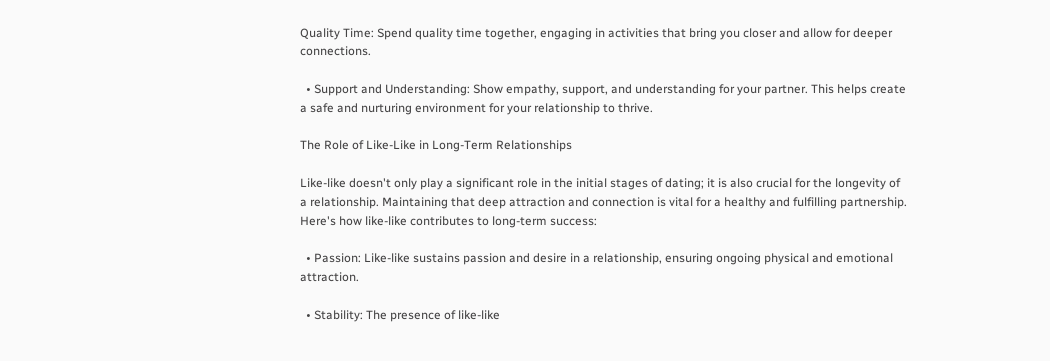Quality Time: Spend quality time together, engaging in activities that bring you closer and allow for deeper connections.

  • Support and Understanding: Show empathy, support, and understanding for your partner. This helps create a safe and nurturing environment for your relationship to thrive.

The Role of Like-Like in Long-Term Relationships

Like-like doesn't only play a significant role in the initial stages of dating; it is also crucial for the longevity of a relationship. Maintaining that deep attraction and connection is vital for a healthy and fulfilling partnership. Here's how like-like contributes to long-term success:

  • Passion: Like-like sustains passion and desire in a relationship, ensuring ongoing physical and emotional attraction.

  • Stability: The presence of like-like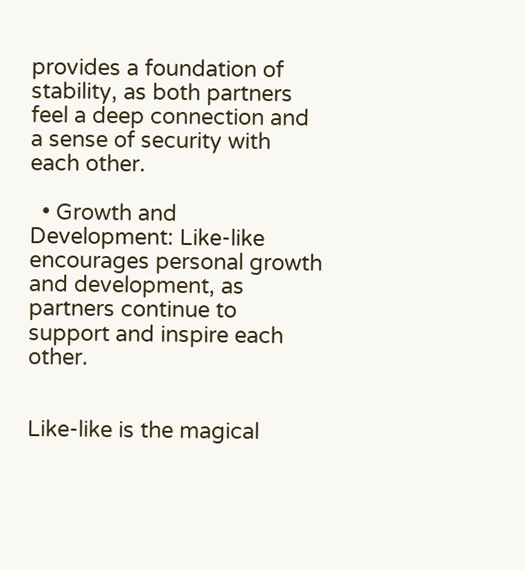provides a foundation of stability, as both partners feel a deep connection and a sense of security with each other.

  • Growth and Development: Like-like encourages personal growth and development, as partners continue to support and inspire each other.


Like-like is the magical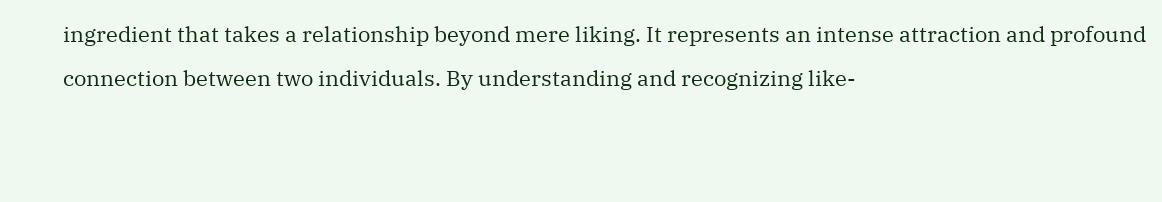ingredient that takes a relationship beyond mere liking. It represents an intense attraction and profound connection between two individuals. By understanding and recognizing like-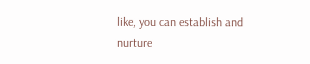like, you can establish and nurture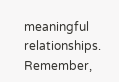meaningful relationships. Remember,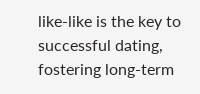like-like is the key to successful dating, fostering long-term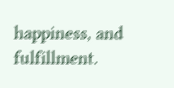happiness, and fulfillment.